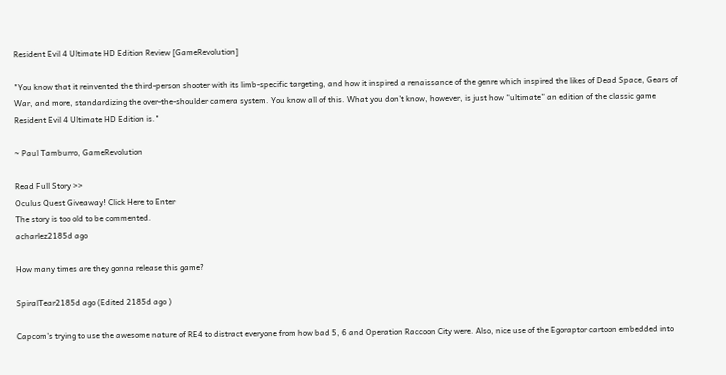Resident Evil 4 Ultimate HD Edition Review [GameRevolution]

"You know that it reinvented the third-person shooter with its limb-specific targeting, and how it inspired a renaissance of the genre which inspired the likes of Dead Space, Gears of War, and more, standardizing the over-the-shoulder camera system. You know all of this. What you don’t know, however, is just how “ultimate” an edition of the classic game Resident Evil 4 Ultimate HD Edition is."

~ Paul Tamburro, GameRevolution

Read Full Story >>
Oculus Quest Giveaway! Click Here to Enter
The story is too old to be commented.
acharlez2185d ago

How many times are they gonna release this game?

SpiralTear2185d ago (Edited 2185d ago )

Capcom's trying to use the awesome nature of RE4 to distract everyone from how bad 5, 6 and Operation Raccoon City were. Also, nice use of the Egoraptor cartoon embedded into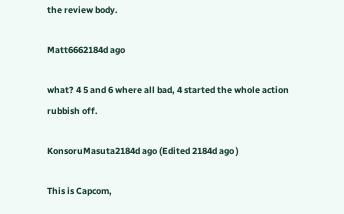the review body.

Matt6662184d ago

what? 4 5 and 6 where all bad, 4 started the whole action rubbish off.

KonsoruMasuta2184d ago (Edited 2184d ago )

This is Capcom,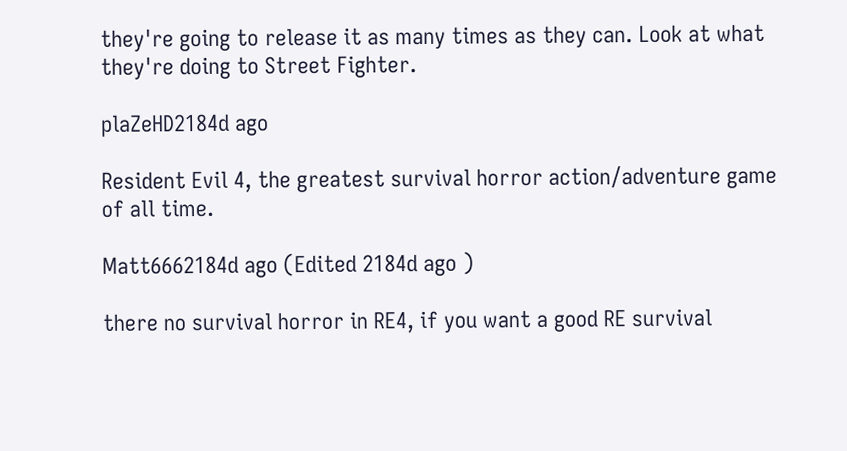they're going to release it as many times as they can. Look at what they're doing to Street Fighter.

plaZeHD2184d ago

Resident Evil 4, the greatest survival horror action/adventure game of all time.

Matt6662184d ago (Edited 2184d ago )

there no survival horror in RE4, if you want a good RE survival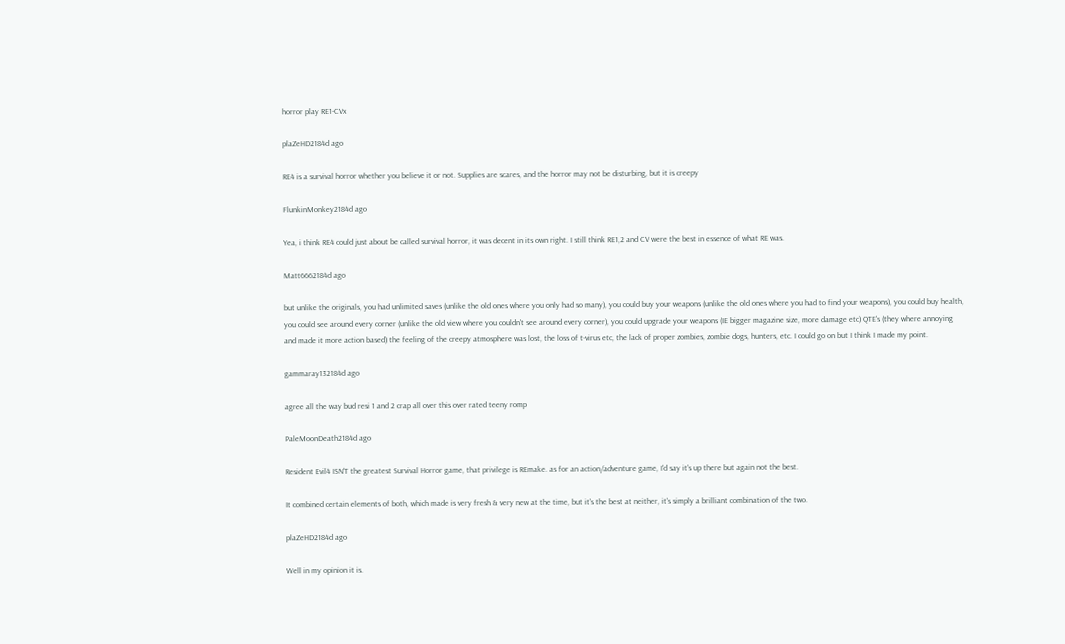horror play RE1-CVx

plaZeHD2184d ago

RE4 is a survival horror whether you believe it or not. Supplies are scares, and the horror may not be disturbing, but it is creepy

FlunkinMonkey2184d ago

Yea, i think RE4 could just about be called survival horror, it was decent in its own right. I still think RE1,2 and CV were the best in essence of what RE was.

Matt6662184d ago

but unlike the originals, you had unlimited saves (unlike the old ones where you only had so many), you could buy your weapons (unlike the old ones where you had to find your weapons), you could buy health, you could see around every corner (unlike the old view where you couldn't see around every corner), you could upgrade your weapons (IE bigger magazine size, more damage etc) QTE's (they where annoying and made it more action based) the feeling of the creepy atmosphere was lost, the loss of t-virus etc, the lack of proper zombies, zombie dogs, hunters, etc. I could go on but I think I made my point.

gammaray132184d ago

agree all the way bud resi 1 and 2 crap all over this over rated teeny romp

PaleMoonDeath2184d ago

Resident Evil4 ISN'T the greatest Survival Horror game, that privilege is REmake. as for an action/adventure game, I'd say it's up there but again not the best.

It combined certain elements of both, which made is very fresh & very new at the time, but it's the best at neither, it's simply a brilliant combination of the two.

plaZeHD2184d ago

Well in my opinion it is.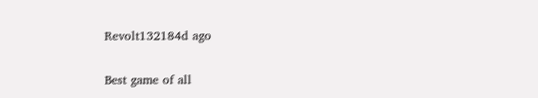Revolt132184d ago

Best game of all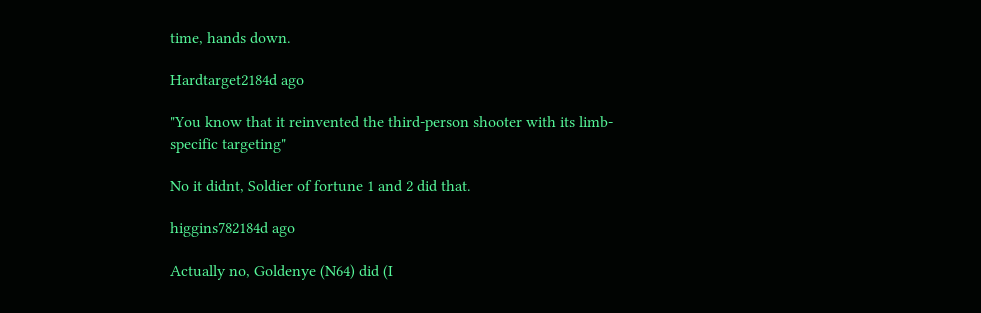time, hands down.

Hardtarget2184d ago

"You know that it reinvented the third-person shooter with its limb-specific targeting"

No it didnt, Soldier of fortune 1 and 2 did that.

higgins782184d ago

Actually no, Goldenye (N64) did (I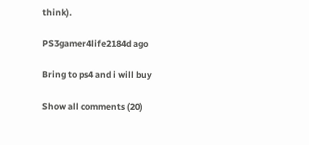think).

PS3gamer4life2184d ago

Bring to ps4 and i will buy

Show all comments (20)